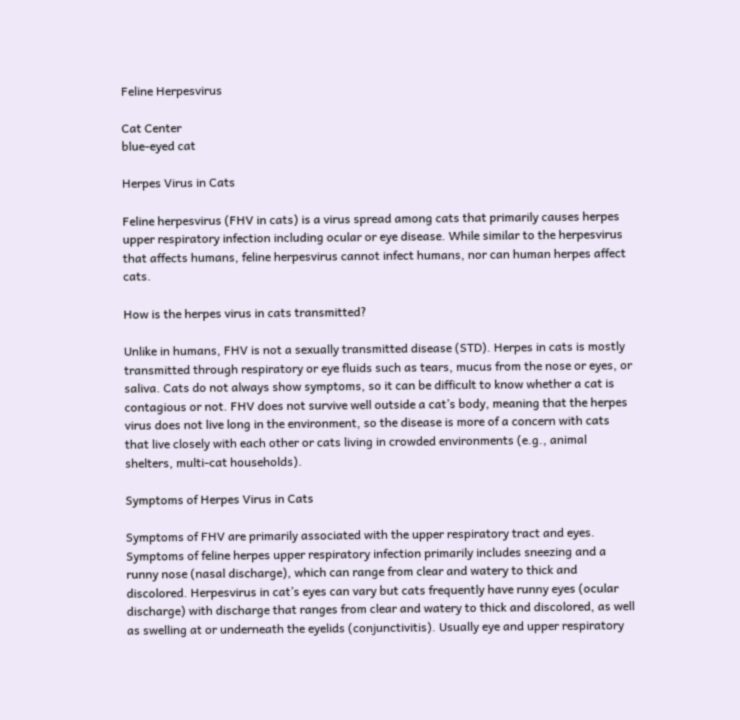Feline Herpesvirus

Cat Center
blue-eyed cat

Herpes Virus in Cats

Feline herpesvirus (FHV in cats) is a virus spread among cats that primarily causes herpes upper respiratory infection including ocular or eye disease. While similar to the herpesvirus that affects humans, feline herpesvirus cannot infect humans, nor can human herpes affect cats.

How is the herpes virus in cats transmitted?

Unlike in humans, FHV is not a sexually transmitted disease (STD). Herpes in cats is mostly transmitted through respiratory or eye fluids such as tears, mucus from the nose or eyes, or saliva. Cats do not always show symptoms, so it can be difficult to know whether a cat is contagious or not. FHV does not survive well outside a cat’s body, meaning that the herpes virus does not live long in the environment, so the disease is more of a concern with cats that live closely with each other or cats living in crowded environments (e.g., animal shelters, multi-cat households).

Symptoms of Herpes Virus in Cats

Symptoms of FHV are primarily associated with the upper respiratory tract and eyes. Symptoms of feline herpes upper respiratory infection primarily includes sneezing and a runny nose (nasal discharge), which can range from clear and watery to thick and discolored. Herpesvirus in cat’s eyes can vary but cats frequently have runny eyes (ocular discharge) with discharge that ranges from clear and watery to thick and discolored, as well as swelling at or underneath the eyelids (conjunctivitis). Usually eye and upper respiratory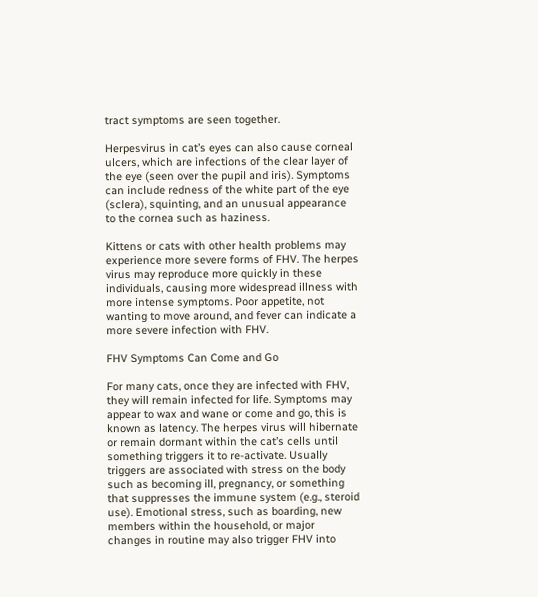tract symptoms are seen together.

Herpesvirus in cat’s eyes can also cause corneal ulcers, which are infections of the clear layer of the eye (seen over the pupil and iris). Symptoms can include redness of the white part of the eye (sclera), squinting, and an unusual appearance to the cornea such as haziness.

Kittens or cats with other health problems may experience more severe forms of FHV. The herpes virus may reproduce more quickly in these individuals, causing more widespread illness with more intense symptoms. Poor appetite, not wanting to move around, and fever can indicate a more severe infection with FHV.

FHV Symptoms Can Come and Go

For many cats, once they are infected with FHV, they will remain infected for life. Symptoms may appear to wax and wane or come and go, this is known as latency. The herpes virus will hibernate or remain dormant within the cat’s cells until something triggers it to re-activate. Usually triggers are associated with stress on the body such as becoming ill, pregnancy, or something that suppresses the immune system (e.g., steroid use). Emotional stress, such as boarding, new members within the household, or major changes in routine may also trigger FHV into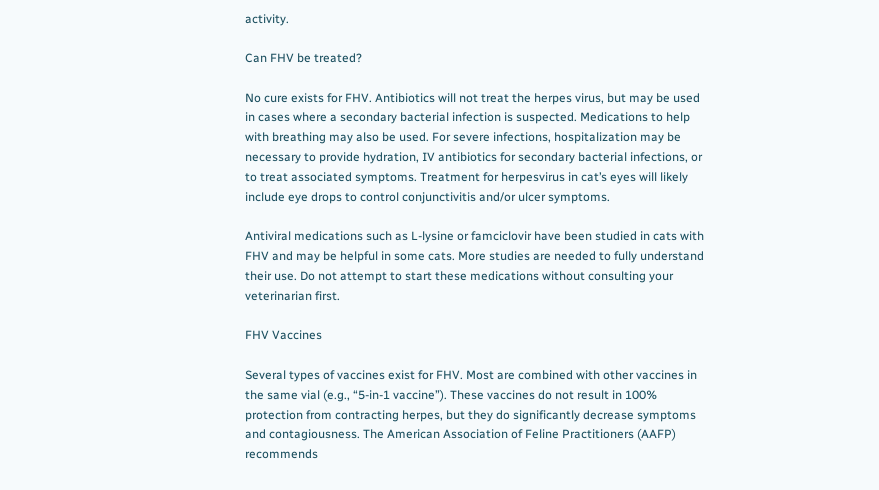activity.

Can FHV be treated?

No cure exists for FHV. Antibiotics will not treat the herpes virus, but may be used in cases where a secondary bacterial infection is suspected. Medications to help with breathing may also be used. For severe infections, hospitalization may be necessary to provide hydration, IV antibiotics for secondary bacterial infections, or to treat associated symptoms. Treatment for herpesvirus in cat’s eyes will likely include eye drops to control conjunctivitis and/or ulcer symptoms.

Antiviral medications such as L-lysine or famciclovir have been studied in cats with FHV and may be helpful in some cats. More studies are needed to fully understand their use. Do not attempt to start these medications without consulting your veterinarian first.

FHV Vaccines

Several types of vaccines exist for FHV. Most are combined with other vaccines in the same vial (e.g., “5-in-1 vaccine”). These vaccines do not result in 100% protection from contracting herpes, but they do significantly decrease symptoms and contagiousness. The American Association of Feline Practitioners (AAFP) recommends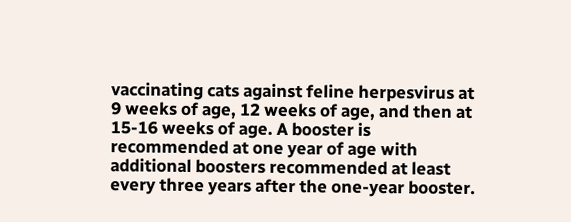vaccinating cats against feline herpesvirus at 9 weeks of age, 12 weeks of age, and then at 15-16 weeks of age. A booster is recommended at one year of age with additional boosters recommended at least every three years after the one-year booster.